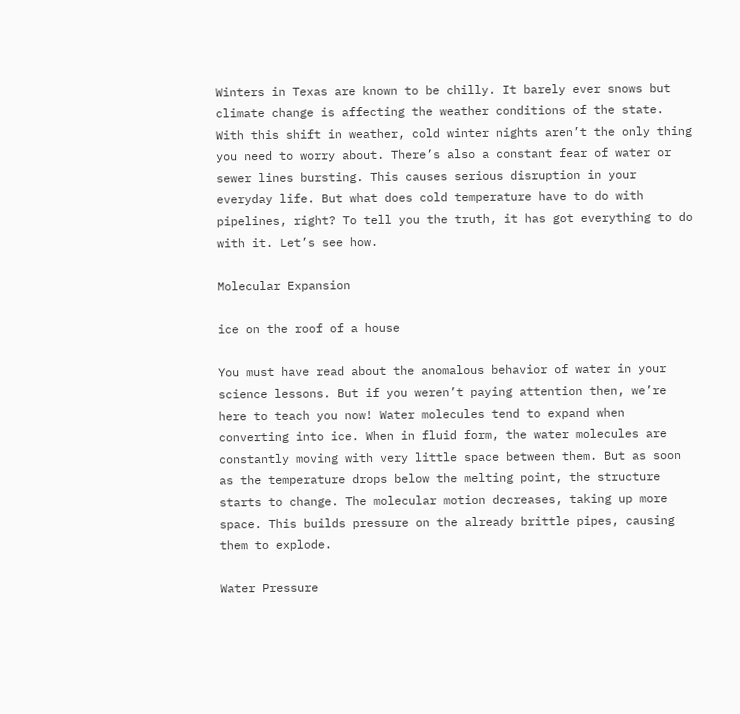Winters in Texas are known to be chilly. It barely ever snows but climate change is affecting the weather conditions of the state. With this shift in weather, cold winter nights aren’t the only thing you need to worry about. There’s also a constant fear of water or sewer lines bursting. This causes serious disruption in your everyday life. But what does cold temperature have to do with pipelines, right? To tell you the truth, it has got everything to do with it. Let’s see how.

Molecular Expansion

ice on the roof of a house

You must have read about the anomalous behavior of water in your science lessons. But if you weren’t paying attention then, we’re here to teach you now! Water molecules tend to expand when converting into ice. When in fluid form, the water molecules are constantly moving with very little space between them. But as soon as the temperature drops below the melting point, the structure starts to change. The molecular motion decreases, taking up more space. This builds pressure on the already brittle pipes, causing them to explode.

Water Pressure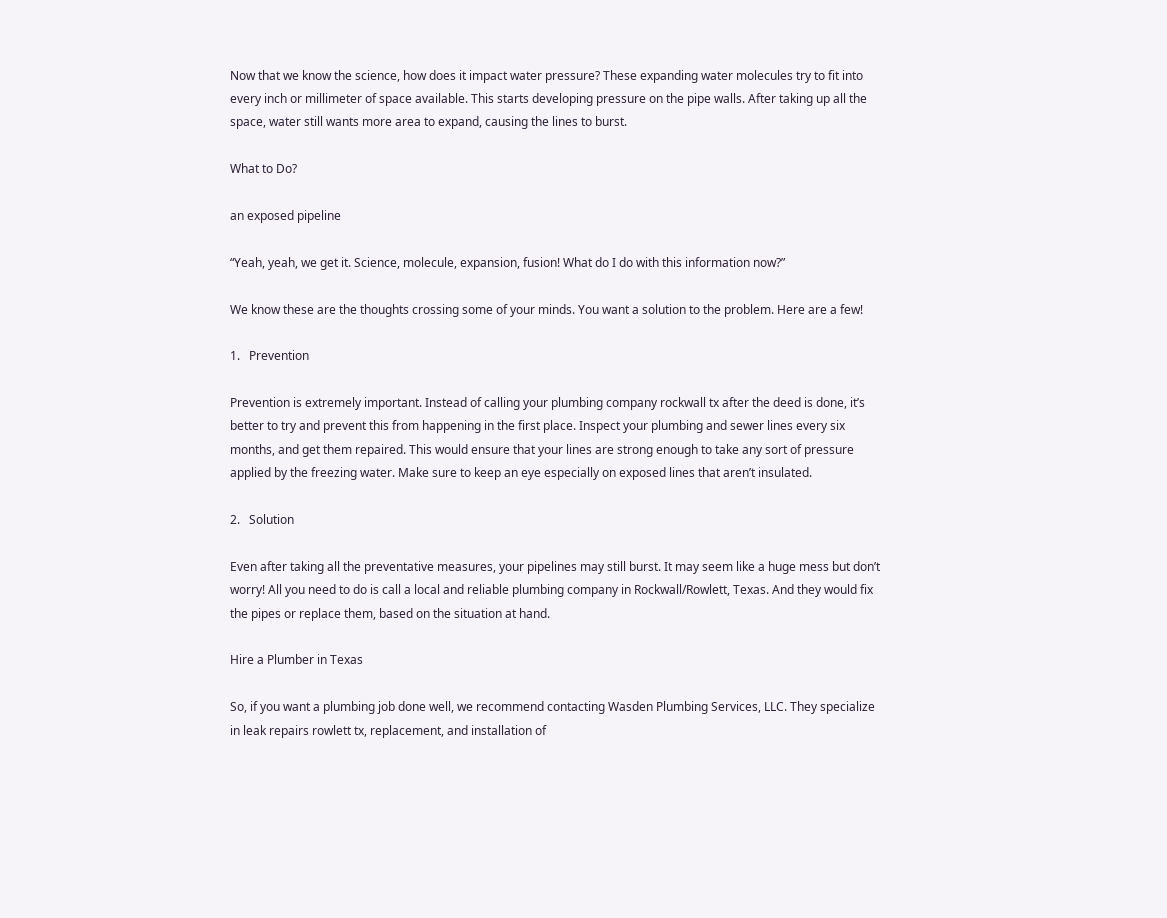Now that we know the science, how does it impact water pressure? These expanding water molecules try to fit into every inch or millimeter of space available. This starts developing pressure on the pipe walls. After taking up all the space, water still wants more area to expand, causing the lines to burst.

What to Do?

an exposed pipeline

“Yeah, yeah, we get it. Science, molecule, expansion, fusion! What do I do with this information now?”

We know these are the thoughts crossing some of your minds. You want a solution to the problem. Here are a few!

1.   Prevention

Prevention is extremely important. Instead of calling your plumbing company rockwall tx after the deed is done, it’s better to try and prevent this from happening in the first place. Inspect your plumbing and sewer lines every six months, and get them repaired. This would ensure that your lines are strong enough to take any sort of pressure applied by the freezing water. Make sure to keep an eye especially on exposed lines that aren’t insulated.

2.   Solution

Even after taking all the preventative measures, your pipelines may still burst. It may seem like a huge mess but don’t worry! All you need to do is call a local and reliable plumbing company in Rockwall/Rowlett, Texas. And they would fix the pipes or replace them, based on the situation at hand.

Hire a Plumber in Texas

So, if you want a plumbing job done well, we recommend contacting Wasden Plumbing Services, LLC. They specialize in leak repairs rowlett tx, replacement, and installation of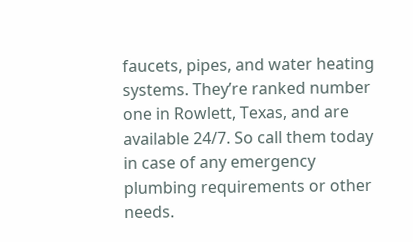faucets, pipes, and water heating systems. They’re ranked number one in Rowlett, Texas, and are available 24/7. So call them today in case of any emergency plumbing requirements or other needs.